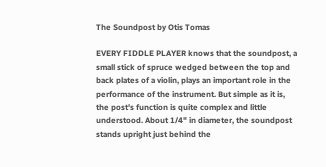The Soundpost by Otis Tomas

EVERY FIDDLE PLAYER knows that the soundpost, a small stick of spruce wedged between the top and back plates of a violin, plays an important role in the performance of the instrument. But simple as it is, the post's function is quite complex and little understood. About 1/4" in diameter, the soundpost stands upright just behind the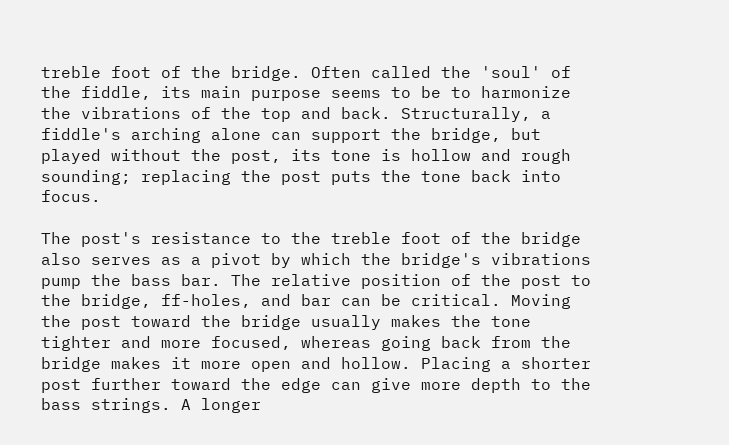treble foot of the bridge. Often called the 'soul' of the fiddle, its main purpose seems to be to harmonize the vibrations of the top and back. Structurally, a fiddle's arching alone can support the bridge, but played without the post, its tone is hollow and rough sounding; replacing the post puts the tone back into focus.

The post's resistance to the treble foot of the bridge also serves as a pivot by which the bridge's vibrations pump the bass bar. The relative position of the post to the bridge, ff-holes, and bar can be critical. Moving the post toward the bridge usually makes the tone tighter and more focused, whereas going back from the bridge makes it more open and hollow. Placing a shorter post further toward the edge can give more depth to the bass strings. A longer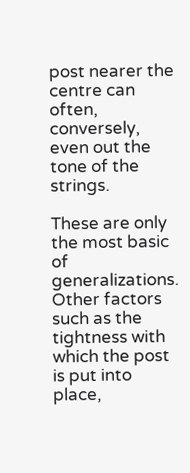post nearer the centre can often, conversely, even out the tone of the strings.

These are only the most basic of generalizations. Other factors such as the tightness with which the post is put into place,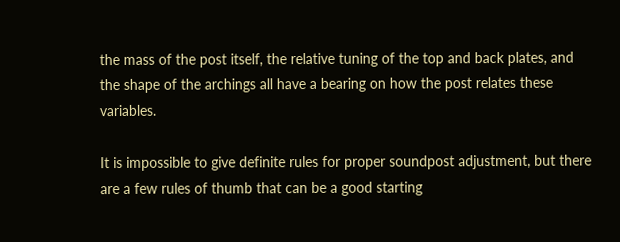the mass of the post itself, the relative tuning of the top and back plates, and the shape of the archings all have a bearing on how the post relates these variables.

It is impossible to give definite rules for proper soundpost adjustment, but there are a few rules of thumb that can be a good starting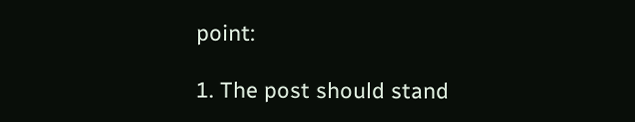point:

1. The post should stand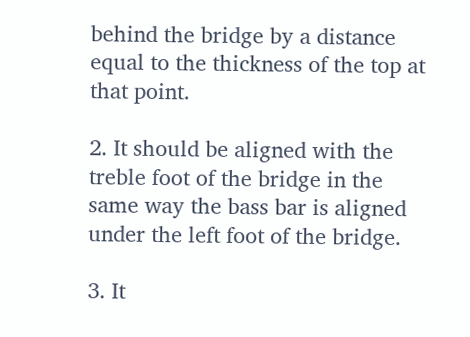behind the bridge by a distance equal to the thickness of the top at that point.

2. It should be aligned with the treble foot of the bridge in the same way the bass bar is aligned under the left foot of the bridge.

3. It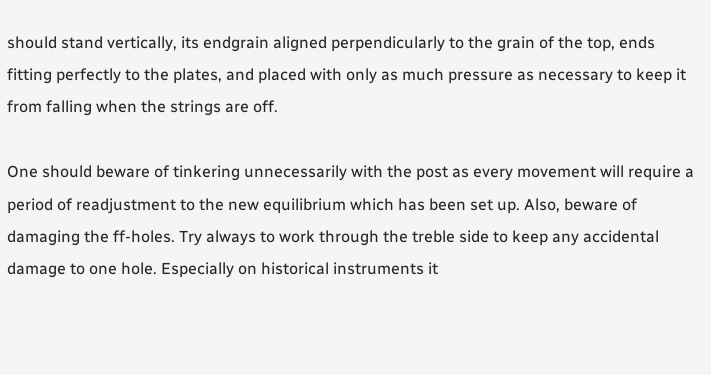should stand vertically, its endgrain aligned perpendicularly to the grain of the top, ends fitting perfectly to the plates, and placed with only as much pressure as necessary to keep it from falling when the strings are off.

One should beware of tinkering unnecessarily with the post as every movement will require a period of readjustment to the new equilibrium which has been set up. Also, beware of damaging the ff-holes. Try always to work through the treble side to keep any accidental damage to one hole. Especially on historical instruments it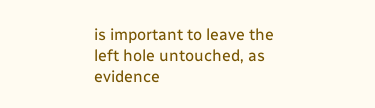is important to leave the left hole untouched, as evidence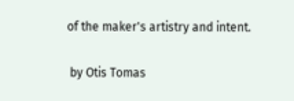of the maker's artistry and intent.

 by Otis Tomas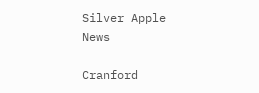Silver Apple News

Cranford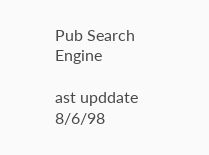Pub Search Engine

ast upddate 8/6/98